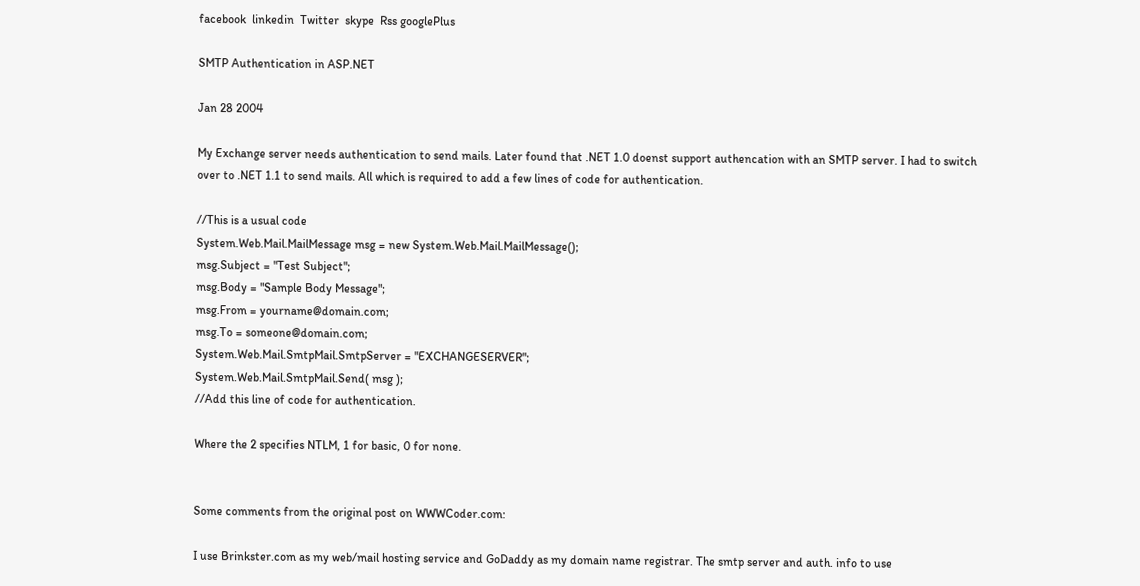facebook  linkedin  Twitter  skype  Rss googlePlus

SMTP Authentication in ASP.NET

Jan 28 2004

My Exchange server needs authentication to send mails. Later found that .NET 1.0 doenst support authencation with an SMTP server. I had to switch over to .NET 1.1 to send mails. All which is required to add a few lines of code for authentication.

//This is a usual code
System.Web.Mail.MailMessage msg = new System.Web.Mail.MailMessage();
msg.Subject = "Test Subject";
msg.Body = "Sample Body Message";
msg.From = yourname@domain.com;
msg.To = someone@domain.com;
System.Web.Mail.SmtpMail.SmtpServer = "EXCHANGESERVER";
System.Web.Mail.SmtpMail.Send( msg );
//Add this line of code for authentication.

Where the 2 specifies NTLM, 1 for basic, 0 for none.


Some comments from the original post on WWWCoder.com:

I use Brinkster.com as my web/mail hosting service and GoDaddy as my domain name registrar. The smtp server and auth. info to use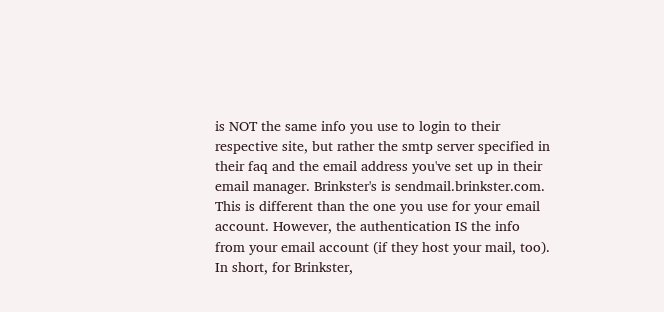is NOT the same info you use to login to their respective site, but rather the smtp server specified in their faq and the email address you've set up in their email manager. Brinkster's is sendmail.brinkster.com. This is different than the one you use for your email account. However, the authentication IS the info from your email account (if they host your mail, too). In short, for Brinkster,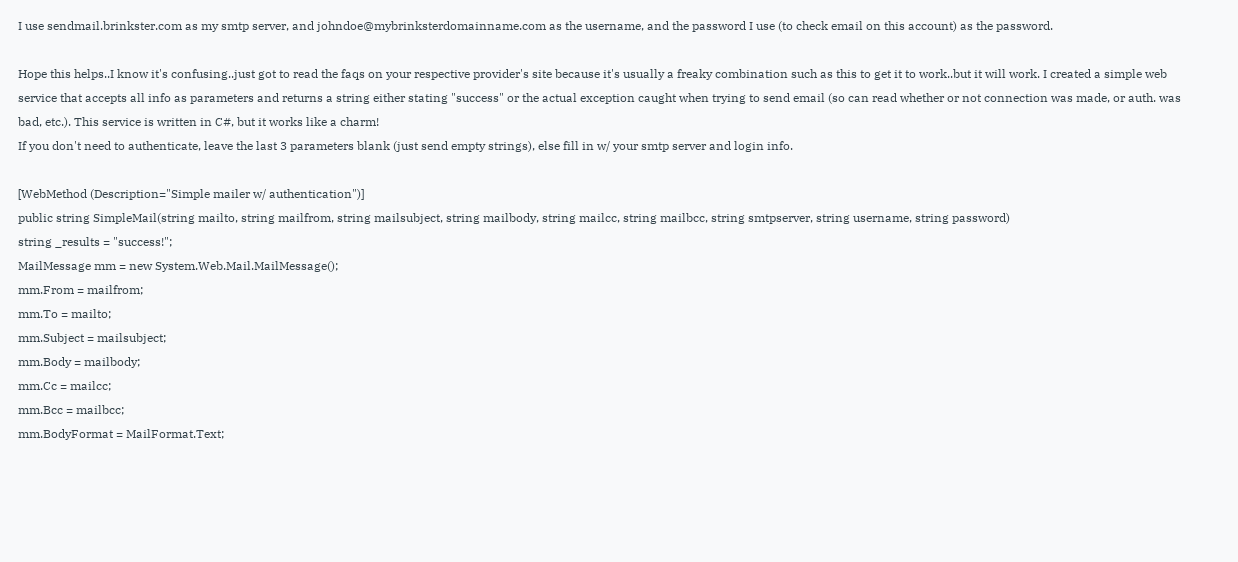I use sendmail.brinkster.com as my smtp server, and johndoe@mybrinksterdomainname.com as the username, and the password I use (to check email on this account) as the password.

Hope this helps..I know it's confusing..just got to read the faqs on your respective provider's site because it's usually a freaky combination such as this to get it to work..but it will work. I created a simple web service that accepts all info as parameters and returns a string either stating "success" or the actual exception caught when trying to send email (so can read whether or not connection was made, or auth. was bad, etc.). This service is written in C#, but it works like a charm!
If you don't need to authenticate, leave the last 3 parameters blank (just send empty strings), else fill in w/ your smtp server and login info.

[WebMethod (Description="Simple mailer w/ authentication")]
public string SimpleMail(string mailto, string mailfrom, string mailsubject, string mailbody, string mailcc, string mailbcc, string smtpserver, string username, string password)
string _results = "success!";
MailMessage mm = new System.Web.Mail.MailMessage();
mm.From = mailfrom;
mm.To = mailto;
mm.Subject = mailsubject;
mm.Body = mailbody;
mm.Cc = mailcc;
mm.Bcc = mailbcc;
mm.BodyFormat = MailFormat.Text;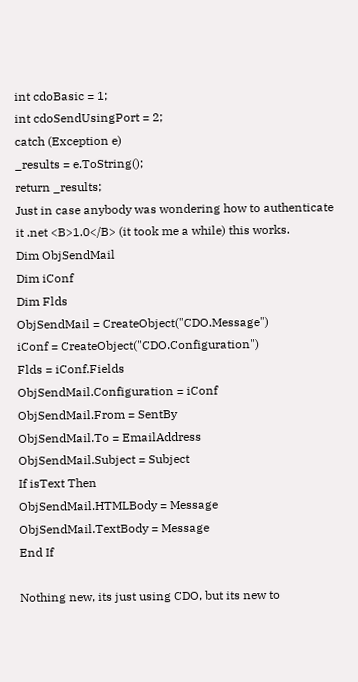int cdoBasic = 1;
int cdoSendUsingPort = 2;
catch (Exception e)
_results = e.ToString();
return _results;
Just in case anybody was wondering how to authenticate it .net <B>1.0</B> (it took me a while) this works.
Dim ObjSendMail
Dim iConf
Dim Flds
ObjSendMail = CreateObject("CDO.Message")
iConf = CreateObject("CDO.Configuration")
Flds = iConf.Fields
ObjSendMail.Configuration = iConf
ObjSendMail.From = SentBy
ObjSendMail.To = EmailAddress
ObjSendMail.Subject = Subject
If isText Then
ObjSendMail.HTMLBody = Message
ObjSendMail.TextBody = Message
End If

Nothing new, its just using CDO, but its new to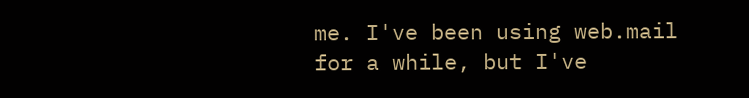me. I've been using web.mail for a while, but I've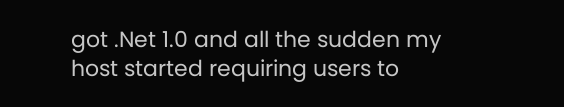got .Net 1.0 and all the sudden my host started requiring users to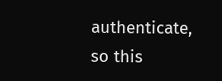authenticate, so this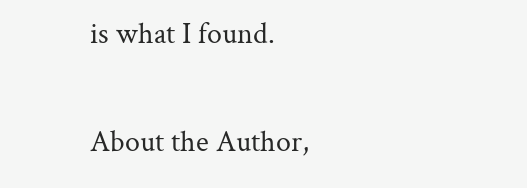is what I found.

About the Author,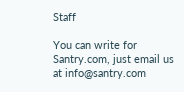Staff

You can write for Santry.com, just email us at info@santry.com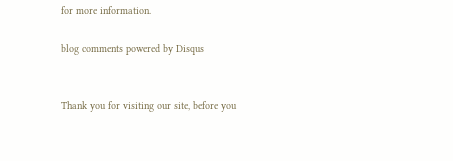for more information.

blog comments powered by Disqus


Thank you for visiting our site, before you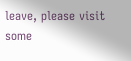leave, please visit some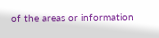of the areas or information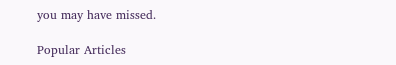you may have missed.

Popular Articles